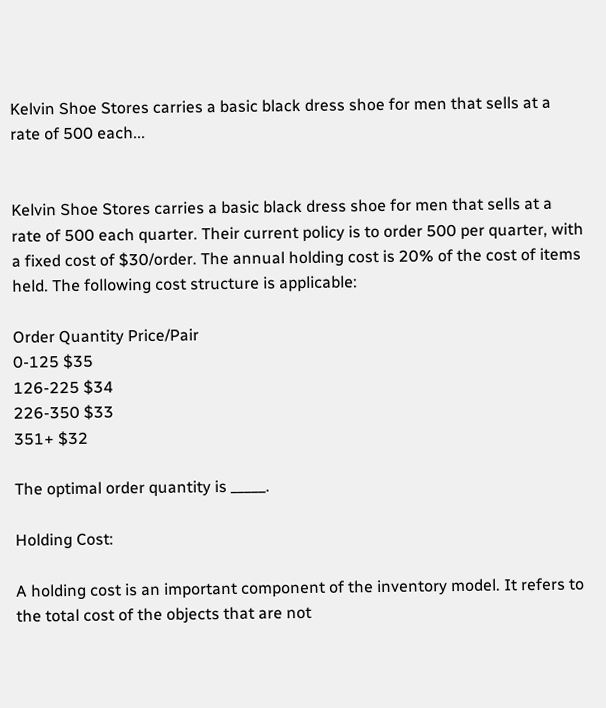Kelvin Shoe Stores carries a basic black dress shoe for men that sells at a rate of 500 each...


Kelvin Shoe Stores carries a basic black dress shoe for men that sells at a rate of 500 each quarter. Their current policy is to order 500 per quarter, with a fixed cost of $30/order. The annual holding cost is 20% of the cost of items held. The following cost structure is applicable:

Order Quantity Price/Pair
0-125 $35
126-225 $34
226-350 $33
351+ $32

The optimal order quantity is _____.

Holding Cost:

A holding cost is an important component of the inventory model. It refers to the total cost of the objects that are not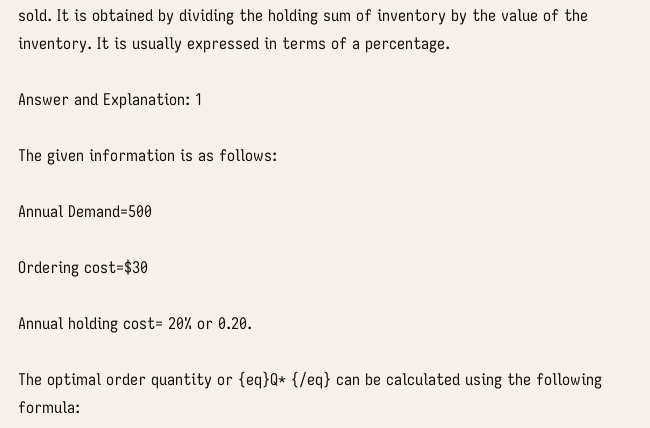sold. It is obtained by dividing the holding sum of inventory by the value of the inventory. It is usually expressed in terms of a percentage.

Answer and Explanation: 1

The given information is as follows:

Annual Demand=500

Ordering cost=$30

Annual holding cost= 20% or 0.20.

The optimal order quantity or {eq}Q* {/eq} can be calculated using the following formula: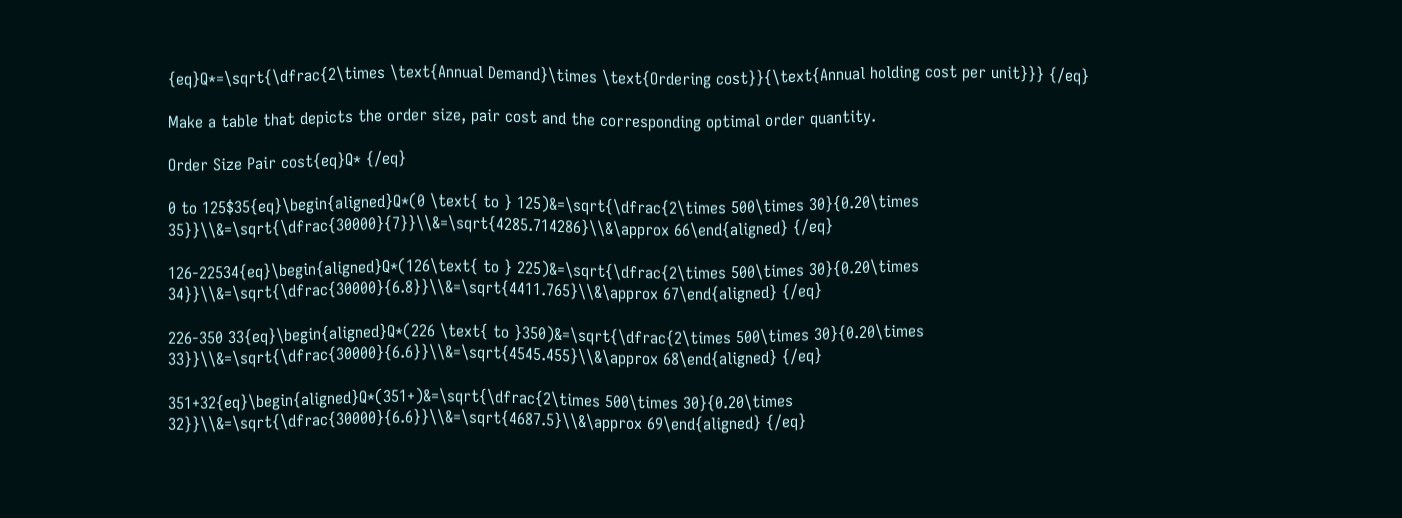{eq}Q*=\sqrt{\dfrac{2\times \text{Annual Demand}\times \text{Ordering cost}}{\text{Annual holding cost per unit}}} {/eq}

Make a table that depicts the order size, pair cost and the corresponding optimal order quantity.

Order Size Pair cost{eq}Q* {/eq}

0 to 125$35{eq}\begin{aligned}Q*(0 \text{ to } 125)&=\sqrt{\dfrac{2\times 500\times 30}{0.20\times 35}}\\&=\sqrt{\dfrac{30000}{7}}\\&=\sqrt{4285.714286}\\&\approx 66\end{aligned} {/eq}

126-22534{eq}\begin{aligned}Q*(126\text{ to } 225)&=\sqrt{\dfrac{2\times 500\times 30}{0.20\times 34}}\\&=\sqrt{\dfrac{30000}{6.8}}\\&=\sqrt{4411.765}\\&\approx 67\end{aligned} {/eq}

226-350 33{eq}\begin{aligned}Q*(226 \text{ to }350)&=\sqrt{\dfrac{2\times 500\times 30}{0.20\times 33}}\\&=\sqrt{\dfrac{30000}{6.6}}\\&=\sqrt{4545.455}\\&\approx 68\end{aligned} {/eq}

351+32{eq}\begin{aligned}Q*(351+)&=\sqrt{\dfrac{2\times 500\times 30}{0.20\times 32}}\\&=\sqrt{\dfrac{30000}{6.6}}\\&=\sqrt{4687.5}\\&\approx 69\end{aligned} {/eq}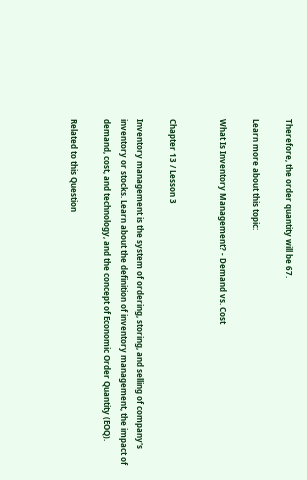Therefore, the order quantity will be 67.

Learn more about this topic:

What Is Inventory Management? - Demand vs. Cost


Chapter 13 / Lesson 3

Inventory management is the system of ordering, storing, and selling of company's inventory or stocks. Learn about the definition of inventory management, the impact of demand, cost, and technology, and the concept of Economic Order Quantity (EOQ).

Related to this Question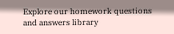Explore our homework questions and answers library